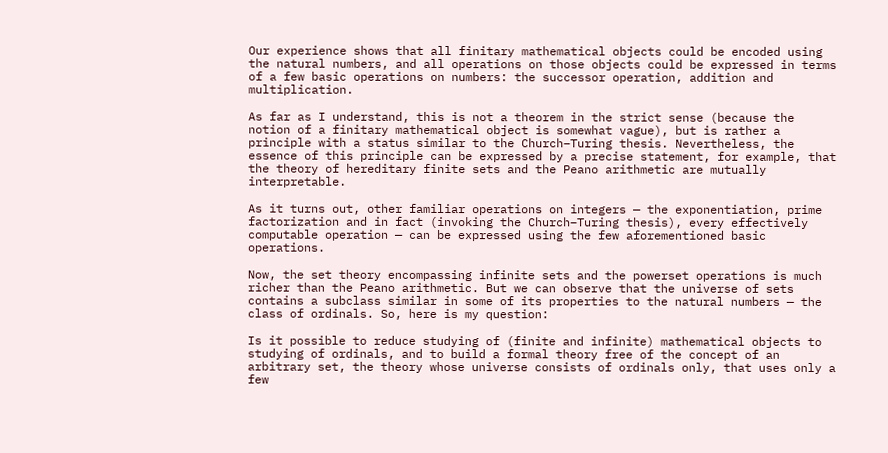Our experience shows that all finitary mathematical objects could be encoded using the natural numbers, and all operations on those objects could be expressed in terms of a few basic operations on numbers: the successor operation, addition and multiplication.

As far as I understand, this is not a theorem in the strict sense (because the notion of a finitary mathematical object is somewhat vague), but is rather a principle with a status similar to the Church–Turing thesis. Nevertheless, the essence of this principle can be expressed by a precise statement, for example, that the theory of hereditary finite sets and the Peano arithmetic are mutually interpretable.

As it turns out, other familiar operations on integers — the exponentiation, prime factorization and in fact (invoking the Church–Turing thesis), every effectively computable operation — can be expressed using the few aforementioned basic operations.

Now, the set theory encompassing infinite sets and the powerset operations is much richer than the Peano arithmetic. But we can observe that the universe of sets contains a subclass similar in some of its properties to the natural numbers — the class of ordinals. So, here is my question:

Is it possible to reduce studying of (finite and infinite) mathematical objects to studying of ordinals, and to build a formal theory free of the concept of an arbitrary set, the theory whose universe consists of ordinals only, that uses only a few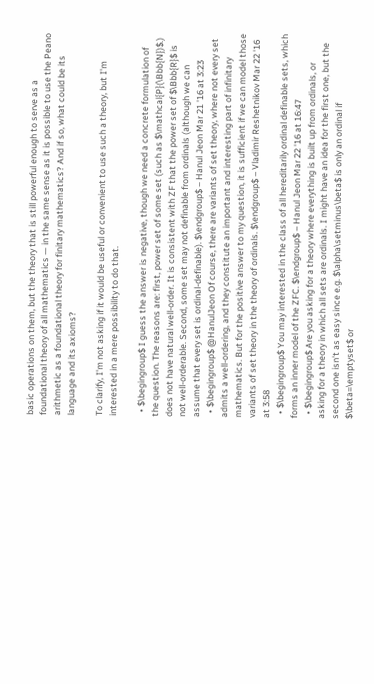basic operations on them, but the theory that is still powerful enough to serve as a foundational theory of all mathematics — in the same sense as it is possible to use the Peano arithmetic as a foundational theory for finitary mathematics? And if so, what could be its language and its axioms?

To clarify, I'm not asking if it would be useful or convenient to use such a theory, but I'm interested in a mere possibility to do that.

  • $\begingroup$ I guess the answer is negative, though we need a concrete formulation of the question. The reasons are: first, power set of some set (such as $\mathcal{P}(\Bbb{N})$.) does not have natural well-order. It is consistent with ZF that the power set of $\Bbb{R}$ is not well-orderable. Second, some set may not definable from ordinals (although we can assume that every set is ordinal-definable). $\endgroup$ – Hanul Jeon Mar 21 '16 at 3:23
  • $\begingroup$ @HanulJeon Of course, there are variants of set theory, where not every set admits a well-ordering, and they constitute an important and interesting part of infinitary mathematics. But for the positive answer to my question, it is sufficient if we can model those variants of set theory in the theory of ordinals. $\endgroup$ – Vladimir Reshetnikov Mar 22 '16 at 3:58
  • $\begingroup$ You may interested in the class of all hereditarily ordinal definable sets, which forms an inner model of the ZFC. $\endgroup$ – Hanul Jeon Mar 22 '16 at 16:47
  • $\begingroup$ Are you asking for a theory where everything is built up from ordinals, or asking for a theory in which all sets are ordinals. I might have an idea for the first one, but the second one isn't as easy since e.g. $\alpha\setminus\beta$ is only an ordinal if $\beta=\emptyset$ or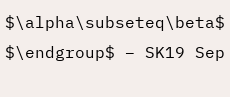$\alpha\subseteq\beta$ $\endgroup$ – SK19 Sep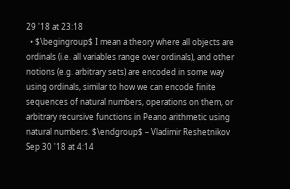29 '18 at 23:18
  • $\begingroup$ I mean a theory where all objects are ordinals (i.e. all variables range over ordinals), and other notions (e.g. arbitrary sets) are encoded in some way using ordinals, similar to how we can encode finite sequences of natural numbers, operations on them, or arbitrary recursive functions in Peano arithmetic using natural numbers. $\endgroup$ – Vladimir Reshetnikov Sep 30 '18 at 4:14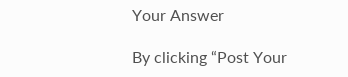Your Answer

By clicking “Post Your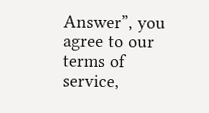Answer”, you agree to our terms of service,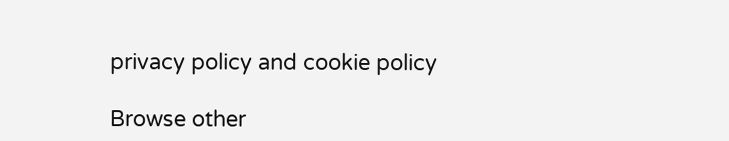privacy policy and cookie policy

Browse other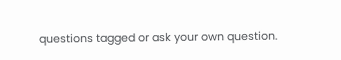questions tagged or ask your own question.